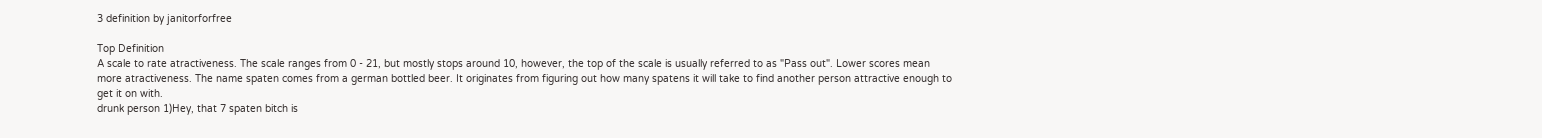3 definition by janitorforfree

Top Definition
A scale to rate atractiveness. The scale ranges from 0 - 21, but mostly stops around 10, however, the top of the scale is usually referred to as "Pass out". Lower scores mean more atractiveness. The name spaten comes from a german bottled beer. It originates from figuring out how many spatens it will take to find another person attractive enough to get it on with.
drunk person 1)Hey, that 7 spaten bitch is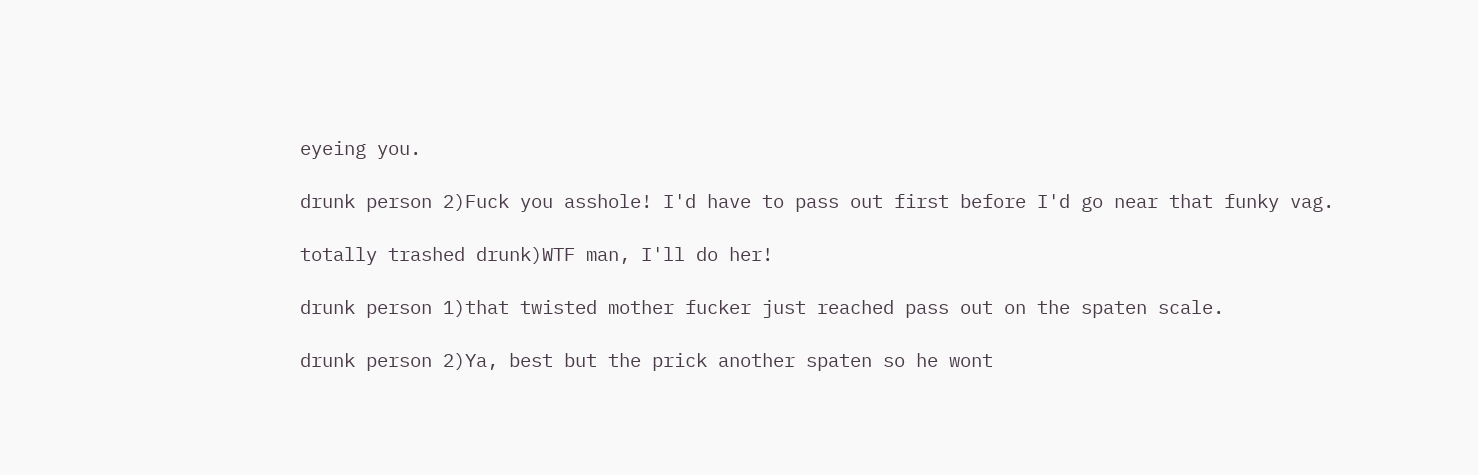eyeing you.

drunk person 2)Fuck you asshole! I'd have to pass out first before I'd go near that funky vag.

totally trashed drunk)WTF man, I'll do her!

drunk person 1)that twisted mother fucker just reached pass out on the spaten scale.

drunk person 2)Ya, best but the prick another spaten so he wont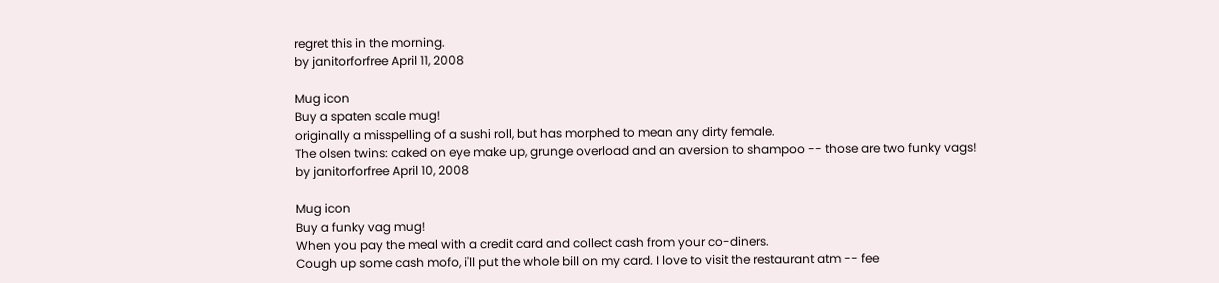regret this in the morning.
by janitorforfree April 11, 2008

Mug icon
Buy a spaten scale mug!
originally a misspelling of a sushi roll, but has morphed to mean any dirty female.
The olsen twins: caked on eye make up, grunge overload and an aversion to shampoo -- those are two funky vags!
by janitorforfree April 10, 2008

Mug icon
Buy a funky vag mug!
When you pay the meal with a credit card and collect cash from your co-diners.
Cough up some cash mofo, i'll put the whole bill on my card. I love to visit the restaurant atm -- fee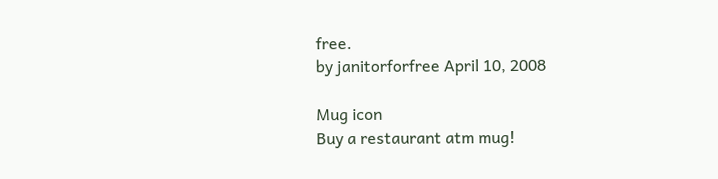free.
by janitorforfree April 10, 2008

Mug icon
Buy a restaurant atm mug!